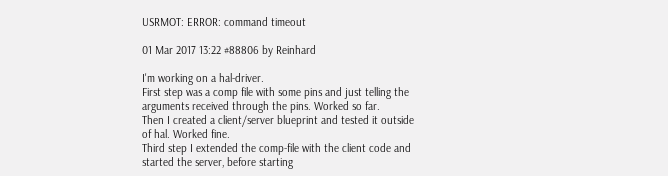USRMOT: ERROR: command timeout

01 Mar 2017 13:22 #88806 by Reinhard

I'm working on a hal-driver.
First step was a comp file with some pins and just telling the arguments received through the pins. Worked so far.
Then I created a client/server blueprint and tested it outside of hal. Worked fine.
Third step I extended the comp-file with the client code and started the server, before starting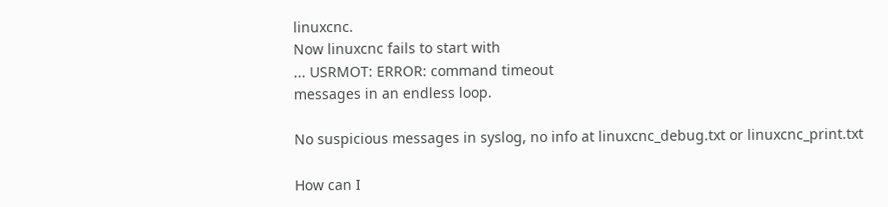linuxcnc.
Now linuxcnc fails to start with
... USRMOT: ERROR: command timeout
messages in an endless loop.

No suspicious messages in syslog, no info at linuxcnc_debug.txt or linuxcnc_print.txt

How can I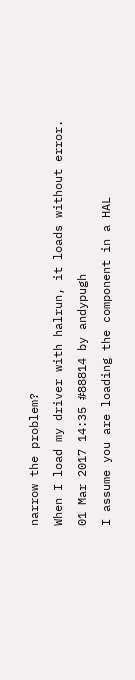narrow the problem?
When I load my driver with halrun, it loads without error.
01 Mar 2017 14:35 #88814 by andypugh
I assume you are loading the component in a HAL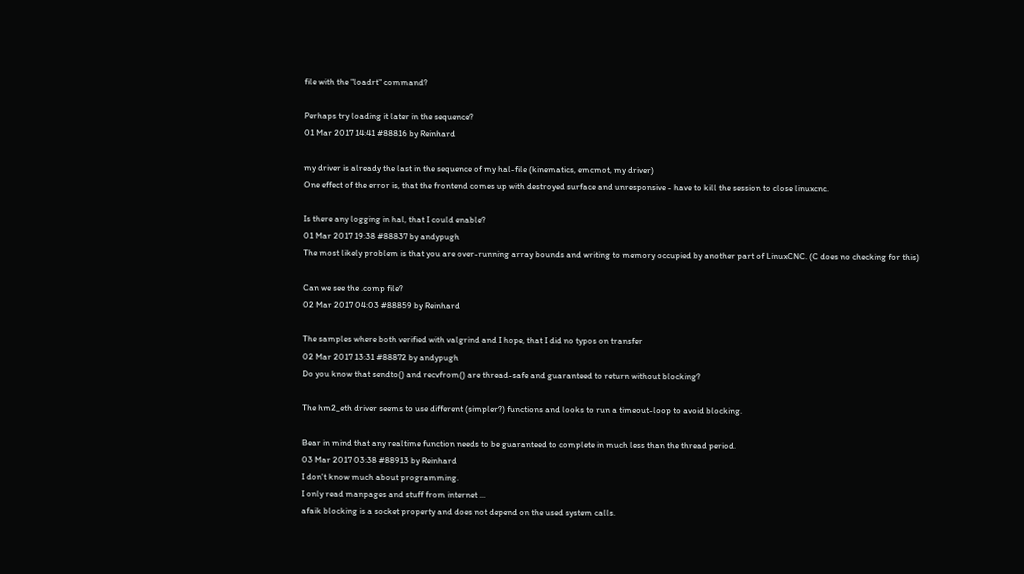file with the "loadrt" command?

Perhaps try loading it later in the sequence?
01 Mar 2017 14:41 #88816 by Reinhard

my driver is already the last in the sequence of my hal-file (kinematics, emcmot, my driver)
One effect of the error is, that the frontend comes up with destroyed surface and unresponsive - have to kill the session to close linuxcnc.

Is there any logging in hal, that I could enable?
01 Mar 2017 19:38 #88837 by andypugh
The most likely problem is that you are over-running array bounds and writing to memory occupied by another part of LinuxCNC. (C does no checking for this)

Can we see the .comp file?
02 Mar 2017 04:03 #88859 by Reinhard

The samples where both verified with valgrind and I hope, that I did no typos on transfer
02 Mar 2017 13:31 #88872 by andypugh
Do you know that sendto() and recvfrom() are thread-safe and guaranteed to return without blocking?

The hm2_eth driver seems to use different (simpler?) functions and looks to run a timeout-loop to avoid blocking.

Bear in mind that any realtime function needs to be guaranteed to complete in much less than the thread period.
03 Mar 2017 03:38 #88913 by Reinhard
I don't know much about programming.
I only read manpages and stuff from internet ...
afaik blocking is a socket property and does not depend on the used system calls.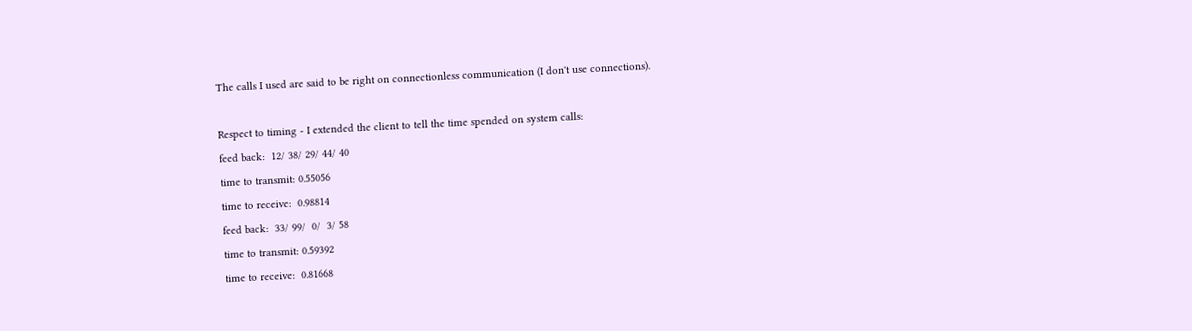The calls I used are said to be right on connectionless communication (I don't use connections).

Respect to timing - I extended the client to tell the time spended on system calls:
feed back:  12/ 38/ 29/ 44/ 40
time to transmit: 0.55056
time to receive:  0.98814
feed back:  33/ 99/  0/  3/ 58
time to transmit: 0.59392
time to receive:  0.81668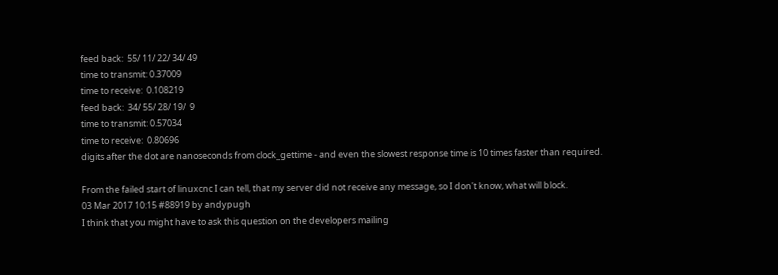feed back:  55/ 11/ 22/ 34/ 49
time to transmit: 0.37009
time to receive:  0.108219
feed back:  34/ 55/ 28/ 19/  9
time to transmit: 0.57034
time to receive:  0.80696
digits after the dot are nanoseconds from clock_gettime - and even the slowest response time is 10 times faster than required.

From the failed start of linuxcnc I can tell, that my server did not receive any message, so I don't know, what will block.
03 Mar 2017 10:15 #88919 by andypugh
I think that you might have to ask this question on the developers mailing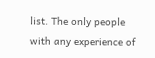list. The only people with any experience of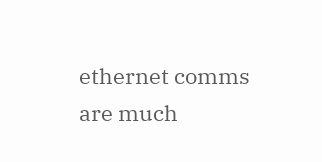ethernet comms are much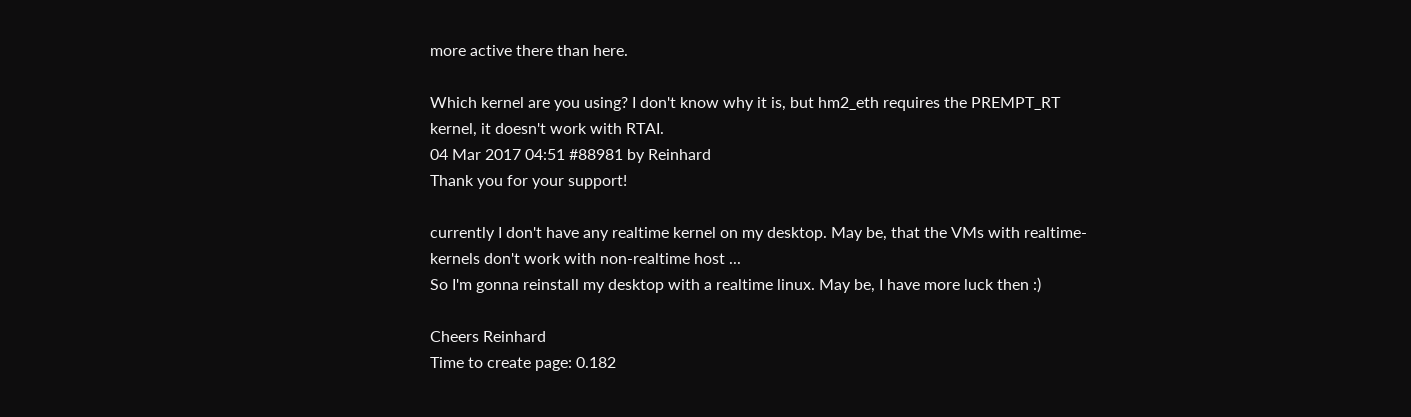more active there than here.

Which kernel are you using? I don't know why it is, but hm2_eth requires the PREMPT_RT kernel, it doesn't work with RTAI.
04 Mar 2017 04:51 #88981 by Reinhard
Thank you for your support!

currently I don't have any realtime kernel on my desktop. May be, that the VMs with realtime-kernels don't work with non-realtime host ...
So I'm gonna reinstall my desktop with a realtime linux. May be, I have more luck then :)

Cheers Reinhard
Time to create page: 0.182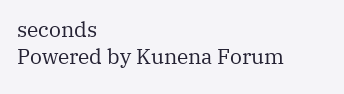seconds
Powered by Kunena Forum